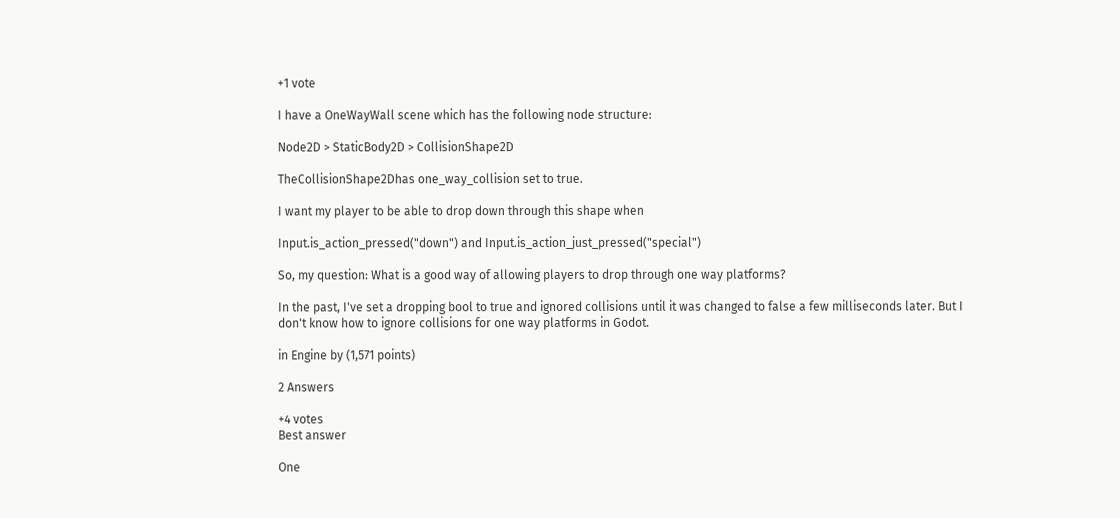+1 vote

I have a OneWayWall scene which has the following node structure:

Node2D > StaticBody2D > CollisionShape2D

TheCollisionShape2Dhas one_way_collision set to true.

I want my player to be able to drop down through this shape when

Input.is_action_pressed("down") and Input.is_action_just_pressed("special")

So, my question: What is a good way of allowing players to drop through one way platforms?

In the past, I've set a dropping bool to true and ignored collisions until it was changed to false a few milliseconds later. But I don't know how to ignore collisions for one way platforms in Godot.

in Engine by (1,571 points)

2 Answers

+4 votes
Best answer

One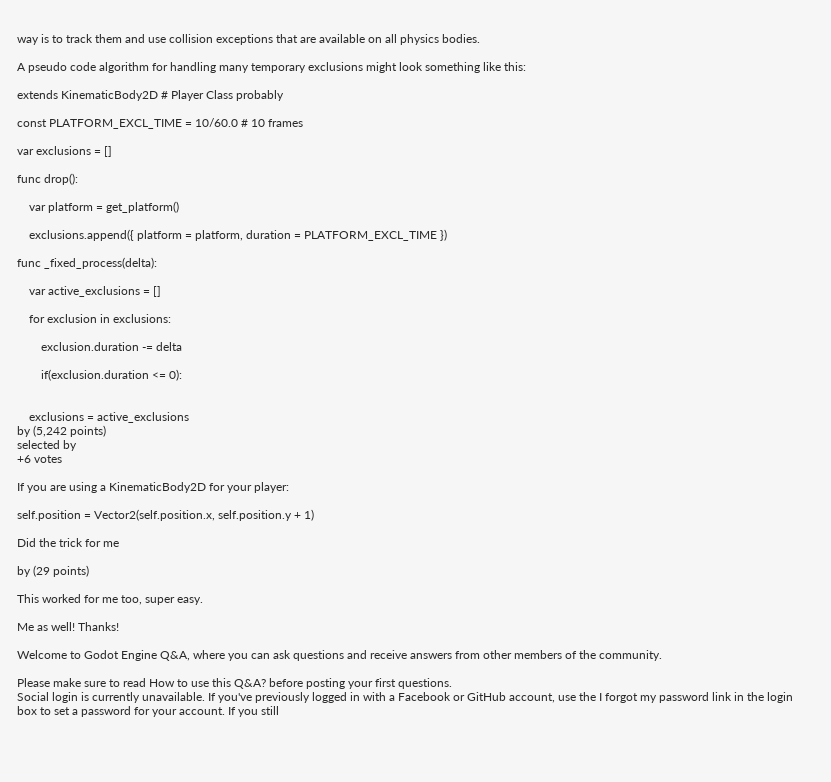way is to track them and use collision exceptions that are available on all physics bodies.

A pseudo code algorithm for handling many temporary exclusions might look something like this:

extends KinematicBody2D # Player Class probably

const PLATFORM_EXCL_TIME = 10/60.0 # 10 frames

var exclusions = []

func drop():

    var platform = get_platform()

    exclusions.append({ platform = platform, duration = PLATFORM_EXCL_TIME })

func _fixed_process(delta):

    var active_exclusions = []

    for exclusion in exclusions:

        exclusion.duration -= delta

        if(exclusion.duration <= 0):


    exclusions = active_exclusions
by (5,242 points)
selected by
+6 votes

If you are using a KinematicBody2D for your player:

self.position = Vector2(self.position.x, self.position.y + 1)

Did the trick for me

by (29 points)

This worked for me too, super easy.

Me as well! Thanks!

Welcome to Godot Engine Q&A, where you can ask questions and receive answers from other members of the community.

Please make sure to read How to use this Q&A? before posting your first questions.
Social login is currently unavailable. If you've previously logged in with a Facebook or GitHub account, use the I forgot my password link in the login box to set a password for your account. If you still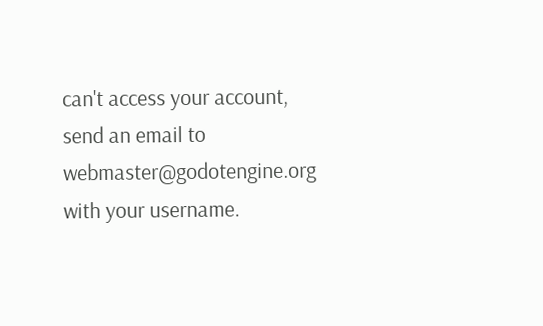can't access your account, send an email to webmaster@godotengine.org with your username.